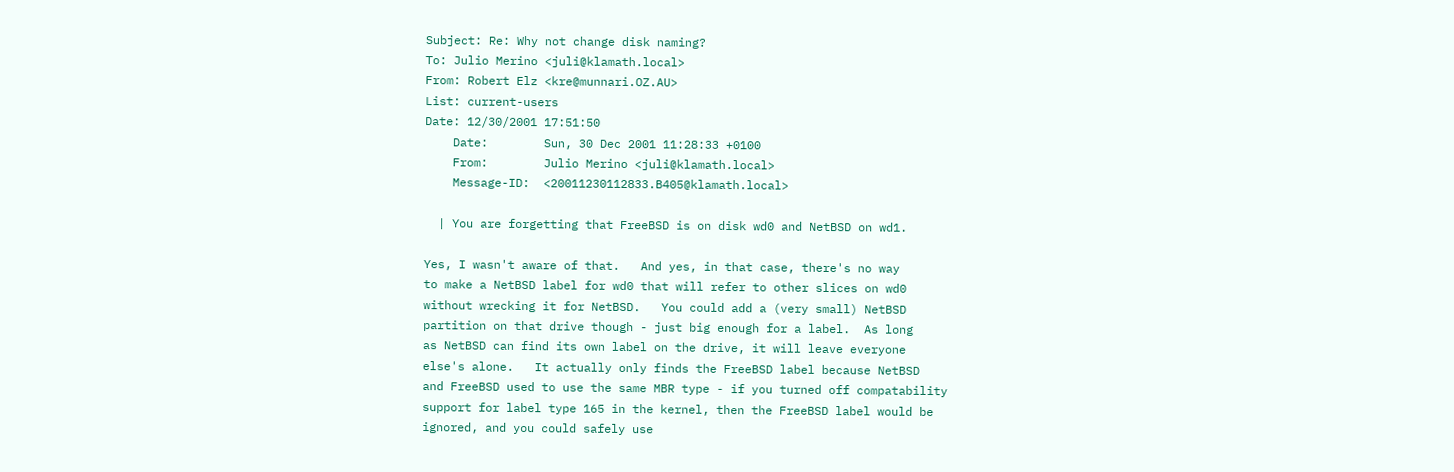Subject: Re: Why not change disk naming?
To: Julio Merino <juli@klamath.local>
From: Robert Elz <kre@munnari.OZ.AU>
List: current-users
Date: 12/30/2001 17:51:50
    Date:        Sun, 30 Dec 2001 11:28:33 +0100
    From:        Julio Merino <juli@klamath.local>
    Message-ID:  <20011230112833.B405@klamath.local>

  | You are forgetting that FreeBSD is on disk wd0 and NetBSD on wd1.

Yes, I wasn't aware of that.   And yes, in that case, there's no way
to make a NetBSD label for wd0 that will refer to other slices on wd0
without wrecking it for NetBSD.   You could add a (very small) NetBSD
partition on that drive though - just big enough for a label.  As long
as NetBSD can find its own label on the drive, it will leave everyone
else's alone.   It actually only finds the FreeBSD label because NetBSD
and FreeBSD used to use the same MBR type - if you turned off compatability
support for label type 165 in the kernel, then the FreeBSD label would be
ignored, and you could safely use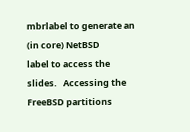mbrlabel to generate an (in core) NetBSD
label to access the slides.   Accessing the FreeBSD partitions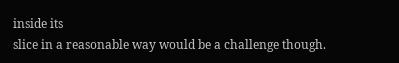inside its
slice in a reasonable way would be a challenge though.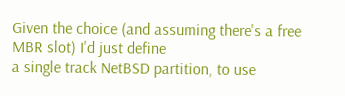Given the choice (and assuming there's a free MBR slot) I'd just define
a single track NetBSD partition, to use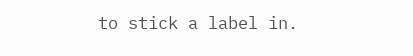to stick a label in.